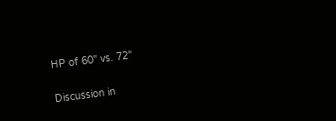HP of 60" vs. 72"

Discussion in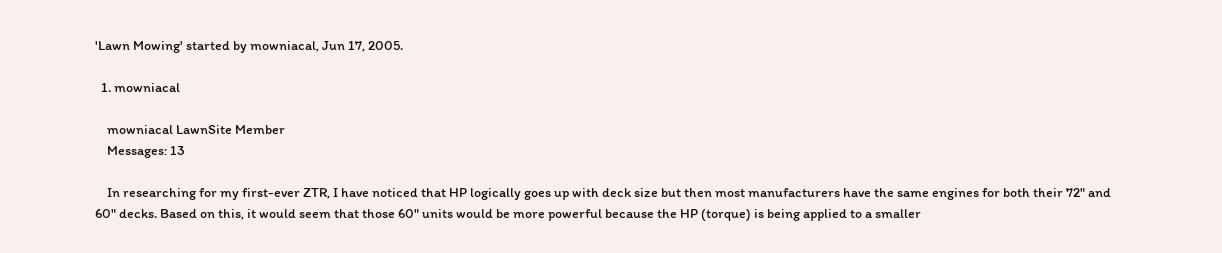'Lawn Mowing' started by mowniacal, Jun 17, 2005.

  1. mowniacal

    mowniacal LawnSite Member
    Messages: 13

    In researching for my first-ever ZTR, I have noticed that HP logically goes up with deck size but then most manufacturers have the same engines for both their 72" and 60" decks. Based on this, it would seem that those 60" units would be more powerful because the HP (torque) is being applied to a smaller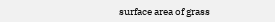surface area of grass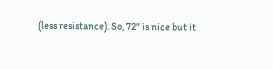(less resistance). So, 72" is nice but it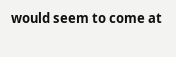would seem to come at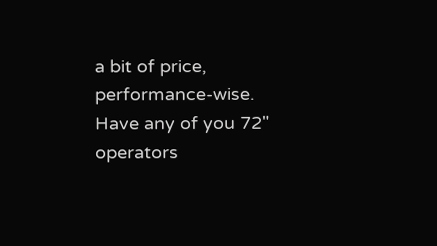a bit of price, performance-wise. Have any of you 72" operators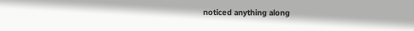noticed anything along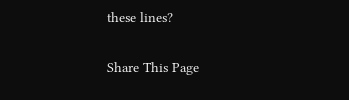these lines?

Share This Page